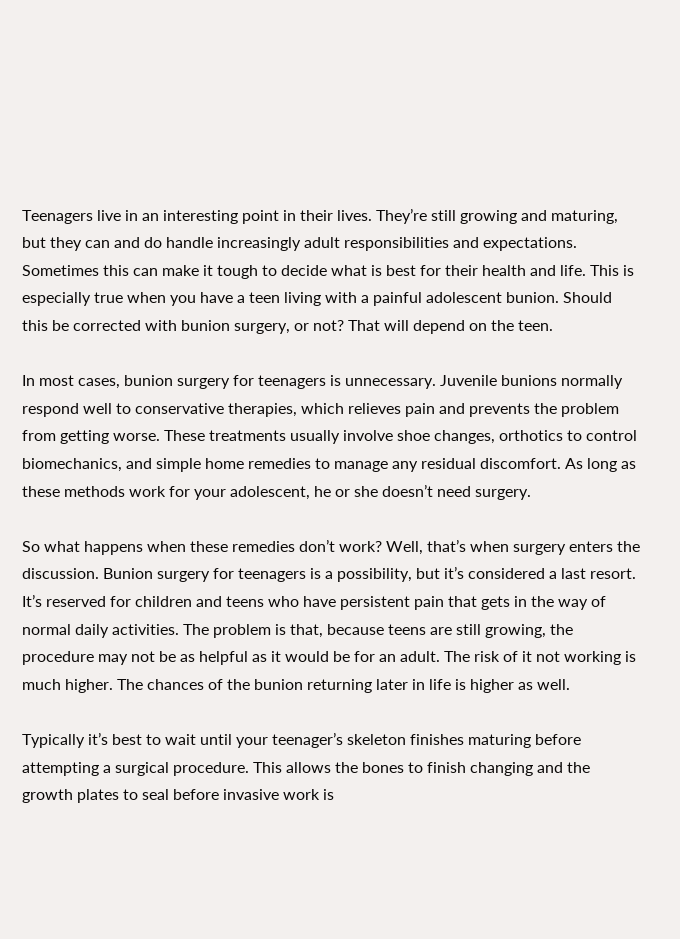Teenagers live in an interesting point in their lives. They’re still growing and maturing, but they can and do handle increasingly adult responsibilities and expectations. Sometimes this can make it tough to decide what is best for their health and life. This is especially true when you have a teen living with a painful adolescent bunion. Should this be corrected with bunion surgery, or not? That will depend on the teen.

In most cases, bunion surgery for teenagers is unnecessary. Juvenile bunions normally respond well to conservative therapies, which relieves pain and prevents the problem from getting worse. These treatments usually involve shoe changes, orthotics to control biomechanics, and simple home remedies to manage any residual discomfort. As long as these methods work for your adolescent, he or she doesn’t need surgery.

So what happens when these remedies don’t work? Well, that’s when surgery enters the discussion. Bunion surgery for teenagers is a possibility, but it’s considered a last resort. It’s reserved for children and teens who have persistent pain that gets in the way of normal daily activities. The problem is that, because teens are still growing, the procedure may not be as helpful as it would be for an adult. The risk of it not working is much higher. The chances of the bunion returning later in life is higher as well.

Typically it’s best to wait until your teenager’s skeleton finishes maturing before attempting a surgical procedure. This allows the bones to finish changing and the growth plates to seal before invasive work is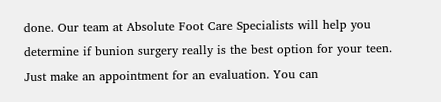done. Our team at Absolute Foot Care Specialists will help you determine if bunion surgery really is the best option for your teen. Just make an appointment for an evaluation. You can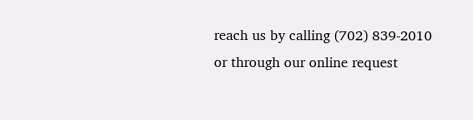reach us by calling (702) 839-2010 or through our online request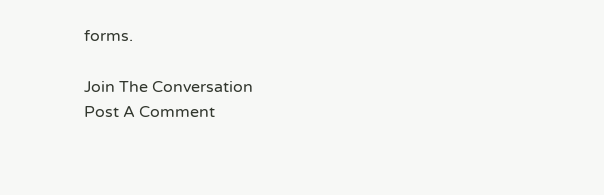forms.

Join The Conversation
Post A Comment